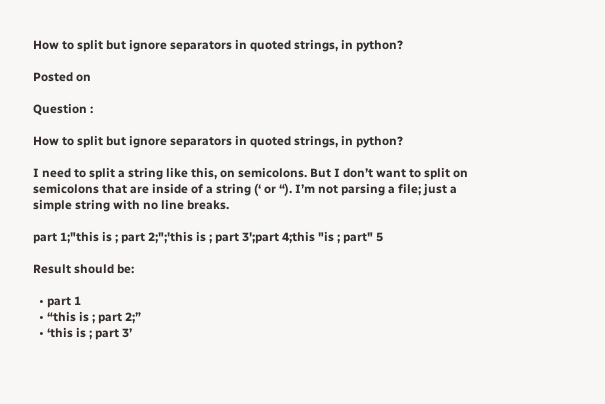How to split but ignore separators in quoted strings, in python?

Posted on

Question :

How to split but ignore separators in quoted strings, in python?

I need to split a string like this, on semicolons. But I don’t want to split on semicolons that are inside of a string (‘ or “). I’m not parsing a file; just a simple string with no line breaks.

part 1;"this is ; part 2;";'this is ; part 3';part 4;this "is ; part" 5

Result should be:

  • part 1
  • “this is ; part 2;”
  • ‘this is ; part 3’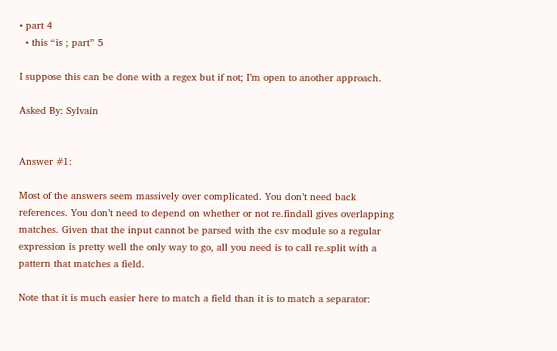• part 4
  • this “is ; part” 5

I suppose this can be done with a regex but if not; I’m open to another approach.

Asked By: Sylvain


Answer #1:

Most of the answers seem massively over complicated. You don’t need back references. You don’t need to depend on whether or not re.findall gives overlapping matches. Given that the input cannot be parsed with the csv module so a regular expression is pretty well the only way to go, all you need is to call re.split with a pattern that matches a field.

Note that it is much easier here to match a field than it is to match a separator: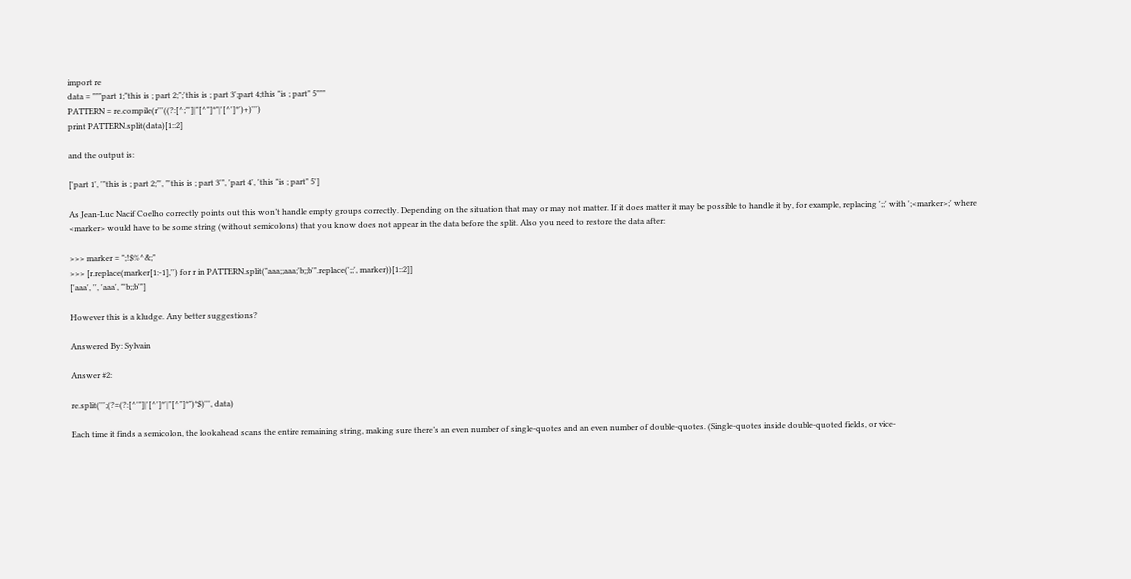import re
data = """part 1;"this is ; part 2;";'this is ; part 3';part 4;this "is ; part" 5"""
PATTERN = re.compile(r'''((?:[^;"']|"[^"]*"|'[^']*')+)''')
print PATTERN.split(data)[1::2]

and the output is:

['part 1', '"this is ; part 2;"', "'this is ; part 3'", 'part 4', 'this "is ; part" 5']

As Jean-Luc Nacif Coelho correctly points out this won’t handle empty groups correctly. Depending on the situation that may or may not matter. If it does matter it may be possible to handle it by, for example, replacing ';;' with ';<marker>;' where <marker> would have to be some string (without semicolons) that you know does not appear in the data before the split. Also you need to restore the data after:

>>> marker = ";!$%^&;"
>>> [r.replace(marker[1:-1],'') for r in PATTERN.split("aaa;;aaa;'b;;b'".replace(';;', marker))[1::2]]
['aaa', '', 'aaa', "'b;;b'"]

However this is a kludge. Any better suggestions?

Answered By: Sylvain

Answer #2:

re.split(''';(?=(?:[^'"]|'[^']*'|"[^"]*")*$)''', data)

Each time it finds a semicolon, the lookahead scans the entire remaining string, making sure there’s an even number of single-quotes and an even number of double-quotes. (Single-quotes inside double-quoted fields, or vice-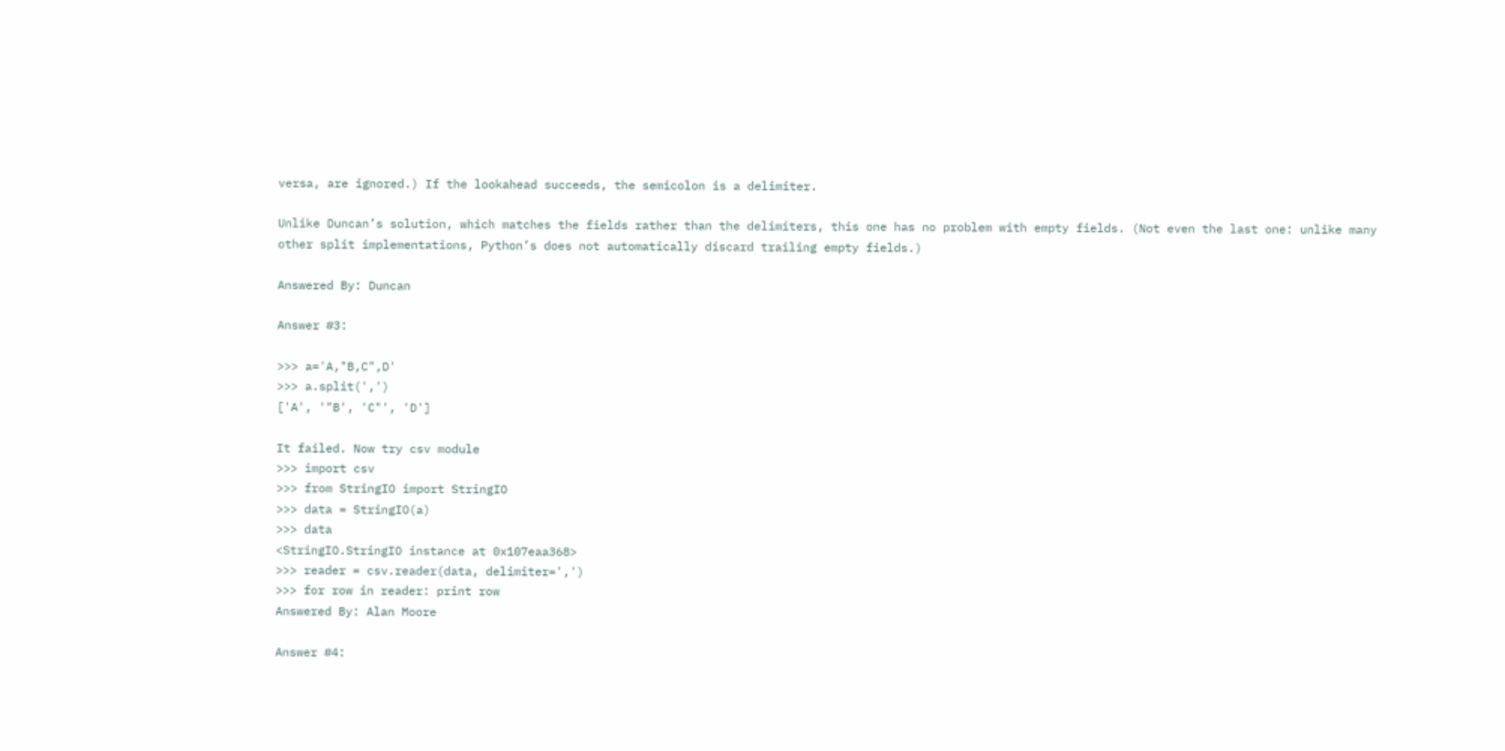versa, are ignored.) If the lookahead succeeds, the semicolon is a delimiter.

Unlike Duncan’s solution, which matches the fields rather than the delimiters, this one has no problem with empty fields. (Not even the last one: unlike many other split implementations, Python’s does not automatically discard trailing empty fields.)

Answered By: Duncan

Answer #3:

>>> a='A,"B,C",D'
>>> a.split(',')
['A', '"B', 'C"', 'D']

It failed. Now try csv module
>>> import csv
>>> from StringIO import StringIO
>>> data = StringIO(a)
>>> data
<StringIO.StringIO instance at 0x107eaa368>
>>> reader = csv.reader(data, delimiter=',')
>>> for row in reader: print row
Answered By: Alan Moore

Answer #4: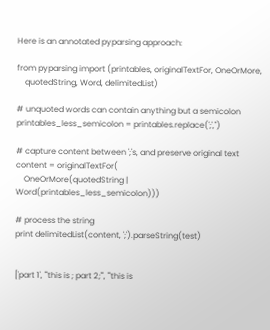Here is an annotated pyparsing approach:

from pyparsing import (printables, originalTextFor, OneOrMore,
    quotedString, Word, delimitedList)

# unquoted words can contain anything but a semicolon
printables_less_semicolon = printables.replace(';','')

# capture content between ';'s, and preserve original text
content = originalTextFor(
    OneOrMore(quotedString | Word(printables_less_semicolon)))

# process the string
print delimitedList(content, ';').parseString(test)


['part 1', '"this is ; part 2;"', "'this is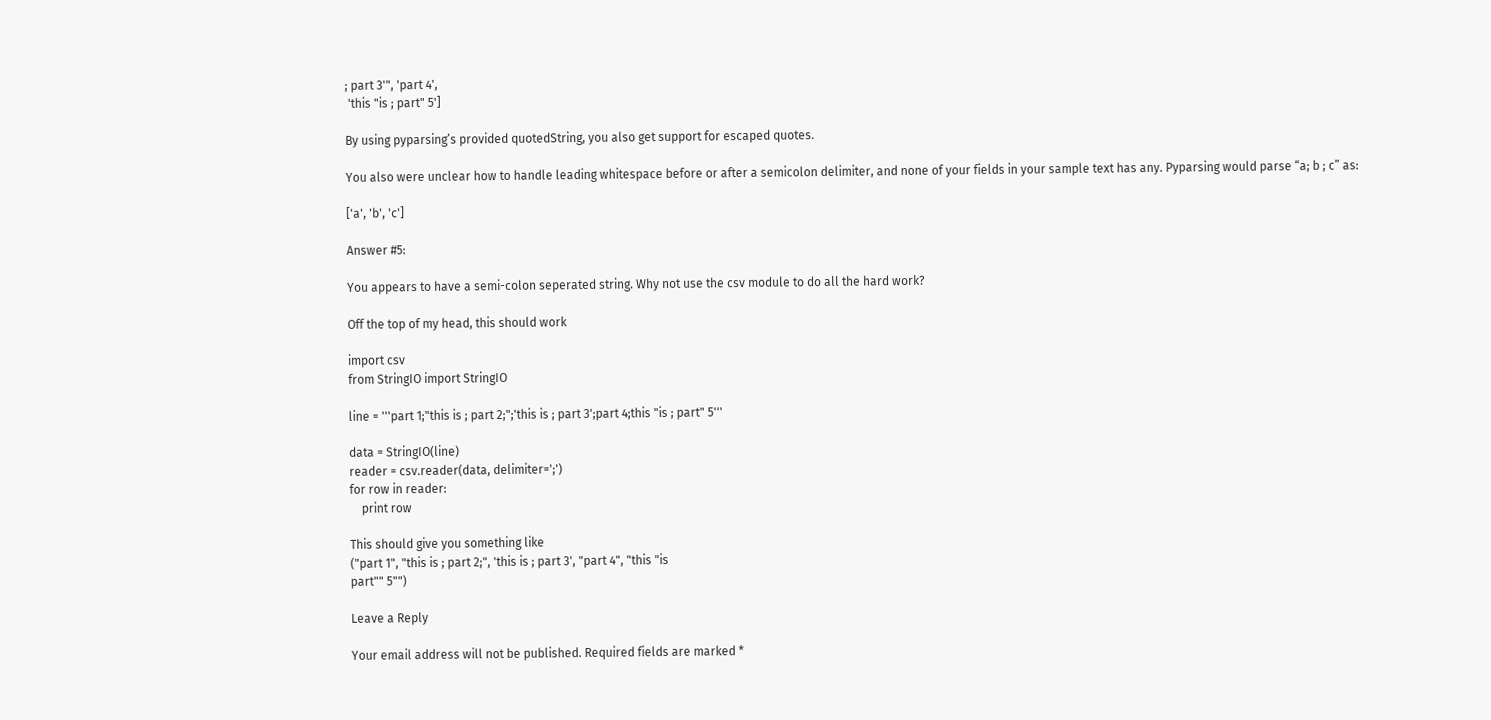; part 3'", 'part 4',
 'this "is ; part" 5']

By using pyparsing’s provided quotedString, you also get support for escaped quotes.

You also were unclear how to handle leading whitespace before or after a semicolon delimiter, and none of your fields in your sample text has any. Pyparsing would parse “a; b ; c” as:

['a', 'b', 'c']

Answer #5:

You appears to have a semi-colon seperated string. Why not use the csv module to do all the hard work?

Off the top of my head, this should work

import csv
from StringIO import StringIO

line = '''part 1;"this is ; part 2;";'this is ; part 3';part 4;this "is ; part" 5'''

data = StringIO(line)
reader = csv.reader(data, delimiter=';')
for row in reader:
    print row

This should give you something like
("part 1", "this is ; part 2;", 'this is ; part 3', "part 4", "this "is
part"" 5"")

Leave a Reply

Your email address will not be published. Required fields are marked *